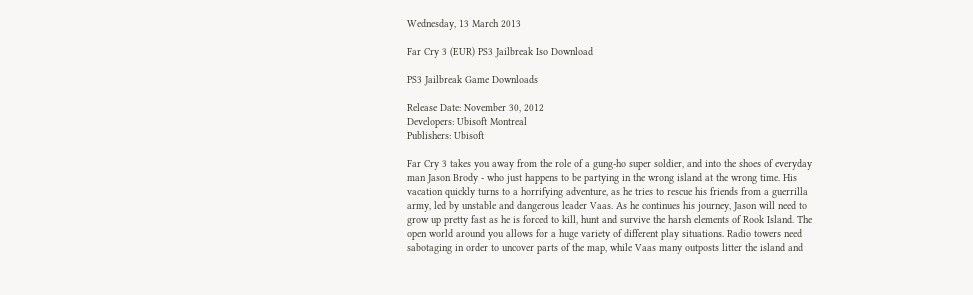Wednesday, 13 March 2013

Far Cry 3 (EUR) PS3 Jailbreak Iso Download

PS3 Jailbreak Game Downloads

Release Date: November 30, 2012
Developers: Ubisoft Montreal
Publishers: Ubisoft

Far Cry 3 takes you away from the role of a gung-ho super soldier, and into the shoes of everyday man Jason Brody - who just happens to be partying in the wrong island at the wrong time. His vacation quickly turns to a horrifying adventure, as he tries to rescue his friends from a guerrilla army, led by unstable and dangerous leader Vaas. As he continues his journey, Jason will need to grow up pretty fast as he is forced to kill, hunt and survive the harsh elements of Rook Island. The open world around you allows for a huge variety of different play situations. Radio towers need sabotaging in order to uncover parts of the map, while Vaas many outposts litter the island and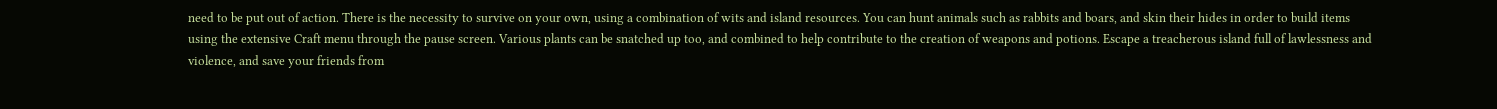need to be put out of action. There is the necessity to survive on your own, using a combination of wits and island resources. You can hunt animals such as rabbits and boars, and skin their hides in order to build items using the extensive Craft menu through the pause screen. Various plants can be snatched up too, and combined to help contribute to the creation of weapons and potions. Escape a treacherous island full of lawlessness and violence, and save your friends from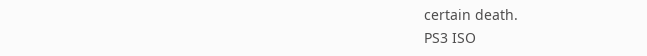certain death.
PS3 ISO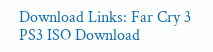Download Links: Far Cry 3 PS3 ISO Download